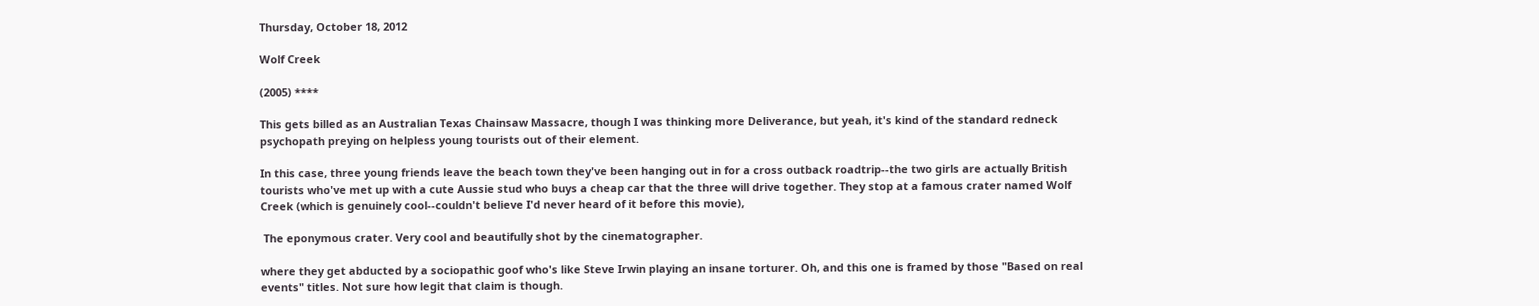Thursday, October 18, 2012

Wolf Creek

(2005) ****

This gets billed as an Australian Texas Chainsaw Massacre, though I was thinking more Deliverance, but yeah, it's kind of the standard redneck psychopath preying on helpless young tourists out of their element.

In this case, three young friends leave the beach town they've been hanging out in for a cross outback roadtrip--the two girls are actually British tourists who've met up with a cute Aussie stud who buys a cheap car that the three will drive together. They stop at a famous crater named Wolf Creek (which is genuinely cool--couldn't believe I'd never heard of it before this movie),

 The eponymous crater. Very cool and beautifully shot by the cinematographer.

where they get abducted by a sociopathic goof who's like Steve Irwin playing an insane torturer. Oh, and this one is framed by those "Based on real events" titles. Not sure how legit that claim is though.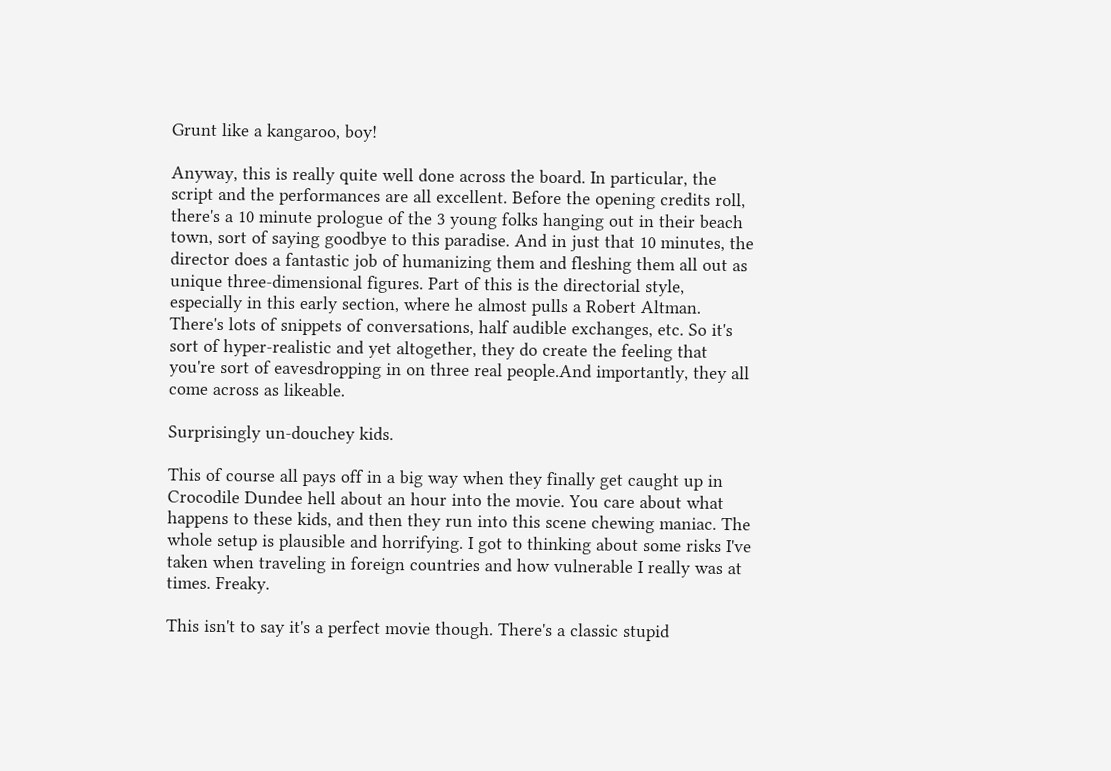Grunt like a kangaroo, boy!

Anyway, this is really quite well done across the board. In particular, the script and the performances are all excellent. Before the opening credits roll, there's a 10 minute prologue of the 3 young folks hanging out in their beach town, sort of saying goodbye to this paradise. And in just that 10 minutes, the director does a fantastic job of humanizing them and fleshing them all out as unique three-dimensional figures. Part of this is the directorial style, especially in this early section, where he almost pulls a Robert Altman. There's lots of snippets of conversations, half audible exchanges, etc. So it's sort of hyper-realistic and yet altogether, they do create the feeling that you're sort of eavesdropping in on three real people.And importantly, they all come across as likeable.

Surprisingly un-douchey kids.

This of course all pays off in a big way when they finally get caught up in Crocodile Dundee hell about an hour into the movie. You care about what happens to these kids, and then they run into this scene chewing maniac. The whole setup is plausible and horrifying. I got to thinking about some risks I've taken when traveling in foreign countries and how vulnerable I really was at times. Freaky.

This isn't to say it's a perfect movie though. There's a classic stupid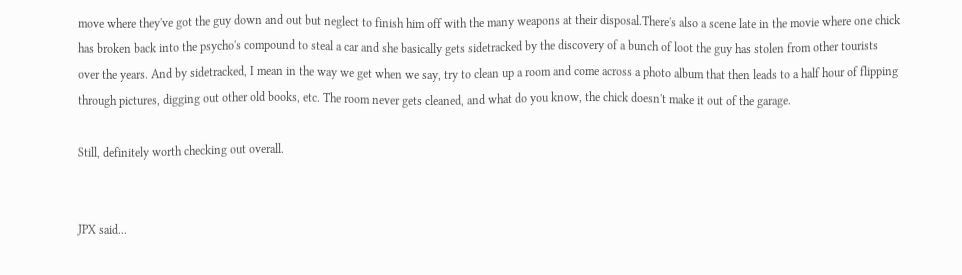move where they've got the guy down and out but neglect to finish him off with the many weapons at their disposal.There's also a scene late in the movie where one chick has broken back into the psycho's compound to steal a car and she basically gets sidetracked by the discovery of a bunch of loot the guy has stolen from other tourists over the years. And by sidetracked, I mean in the way we get when we say, try to clean up a room and come across a photo album that then leads to a half hour of flipping through pictures, digging out other old books, etc. The room never gets cleaned, and what do you know, the chick doesn't make it out of the garage.

Still, definitely worth checking out overall.


JPX said...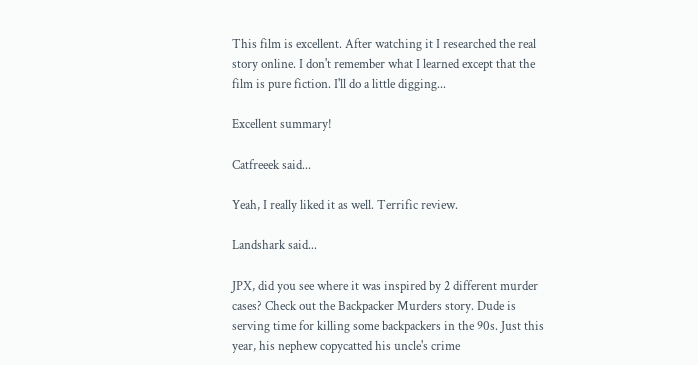This film is excellent. After watching it I researched the real story online. I don't remember what I learned except that the film is pure fiction. I'll do a little digging...

Excellent summary!

Catfreeek said...

Yeah, I really liked it as well. Terrific review.

Landshark said...

JPX, did you see where it was inspired by 2 different murder cases? Check out the Backpacker Murders story. Dude is serving time for killing some backpackers in the 90s. Just this year, his nephew copycatted his uncle's crime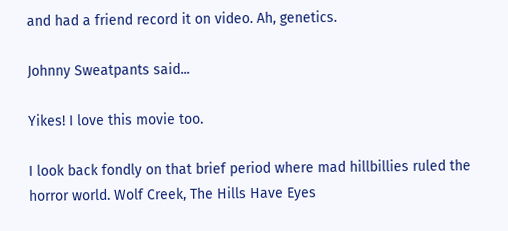and had a friend record it on video. Ah, genetics.

Johnny Sweatpants said...

Yikes! I love this movie too.

I look back fondly on that brief period where mad hillbillies ruled the horror world. Wolf Creek, The Hills Have Eyes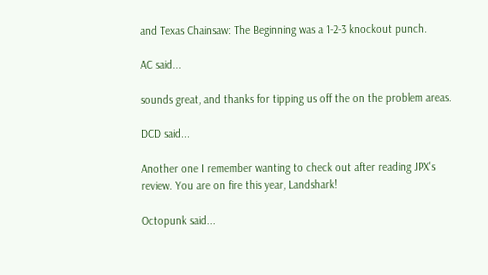and Texas Chainsaw: The Beginning was a 1-2-3 knockout punch.

AC said...

sounds great, and thanks for tipping us off the on the problem areas.

DCD said...

Another one I remember wanting to check out after reading JPX's review. You are on fire this year, Landshark!

Octopunk said...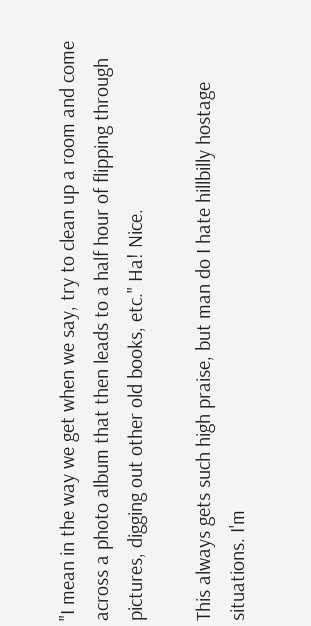"I mean in the way we get when we say, try to clean up a room and come across a photo album that then leads to a half hour of flipping through pictures, digging out other old books, etc." Ha! Nice.

This always gets such high praise, but man do I hate hillbilly hostage situations. I'm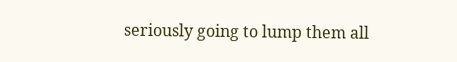seriously going to lump them all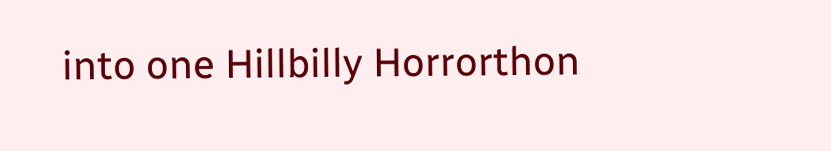into one Hillbilly Horrorthon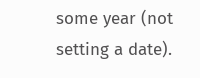some year (not setting a date).